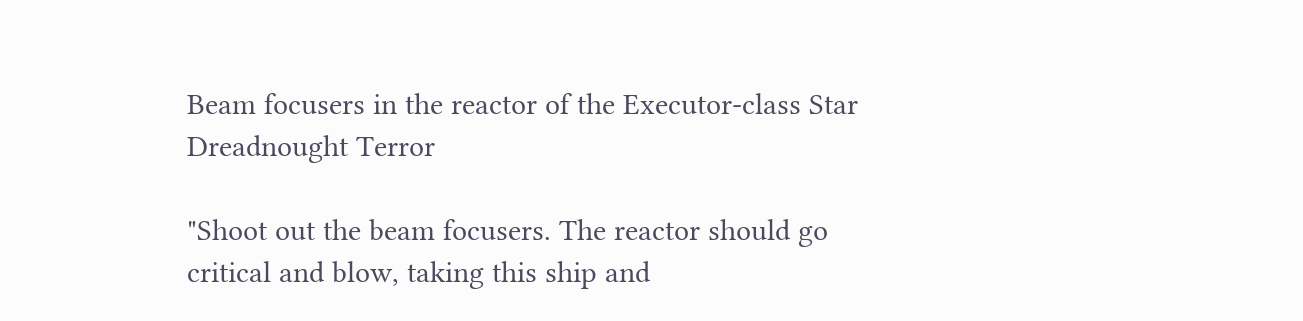Beam focusers in the reactor of the Executor-class Star Dreadnought Terror

"Shoot out the beam focusers. The reactor should go critical and blow, taking this ship and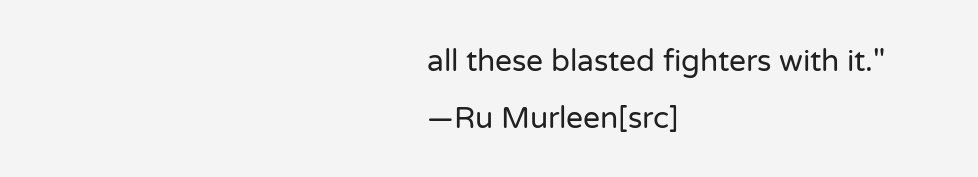all these blasted fighters with it."
―Ru Murleen[src]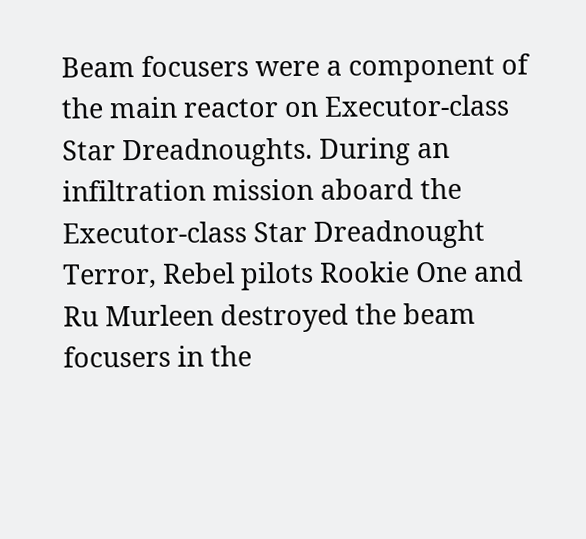Beam focusers were a component of the main reactor on Executor-class Star Dreadnoughts. During an infiltration mission aboard the Executor-class Star Dreadnought Terror, Rebel pilots Rookie One and Ru Murleen destroyed the beam focusers in the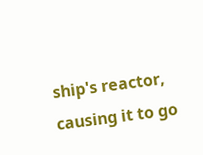ship's reactor, causing it to go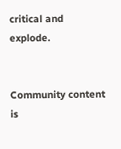critical and explode.


Community content is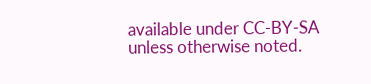available under CC-BY-SA unless otherwise noted.